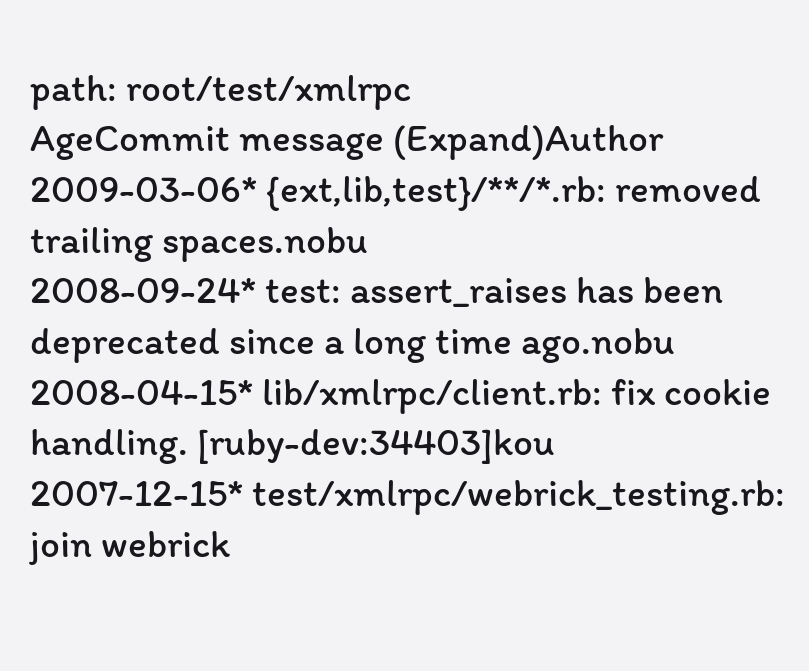path: root/test/xmlrpc
AgeCommit message (Expand)Author
2009-03-06* {ext,lib,test}/**/*.rb: removed trailing spaces.nobu
2008-09-24* test: assert_raises has been deprecated since a long time ago.nobu
2008-04-15* lib/xmlrpc/client.rb: fix cookie handling. [ruby-dev:34403]kou
2007-12-15* test/xmlrpc/webrick_testing.rb: join webrick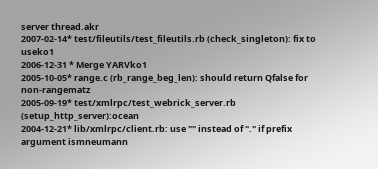server thread.akr
2007-02-14* test/fileutils/test_fileutils.rb (check_singleton): fix to useko1
2006-12-31 * Merge YARVko1
2005-10-05* range.c (rb_range_beg_len): should return Qfalse for non-rangematz
2005-09-19* test/xmlrpc/test_webrick_server.rb (setup_http_server):ocean
2004-12-21* lib/xmlrpc/client.rb: use "" instead of "." if prefix argument ismneumann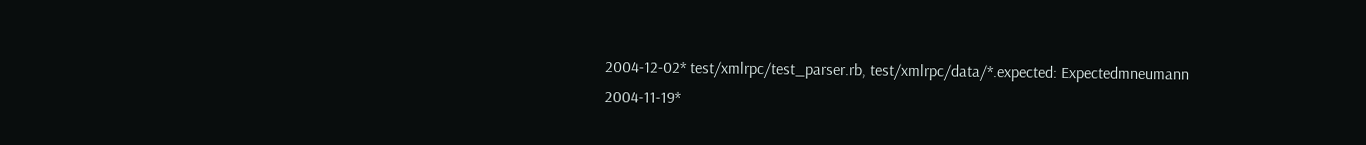2004-12-02* test/xmlrpc/test_parser.rb, test/xmlrpc/data/*.expected: Expectedmneumann
2004-11-19*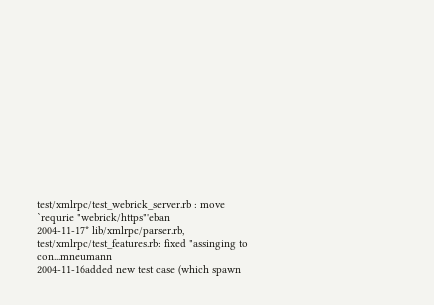test/xmlrpc/test_webrick_server.rb : move `requrie "webrick/https"'eban
2004-11-17* lib/xmlrpc/parser.rb, test/xmlrpc/test_features.rb: fixed "assinging to con...mneumann
2004-11-16added new test case (which spawn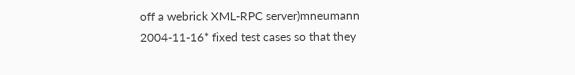off a webrick XML-RPC server)mneumann
2004-11-16* fixed test cases so that they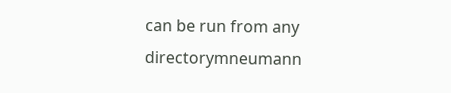can be run from any directorymneumann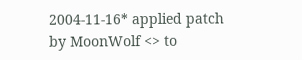2004-11-16* applied patch by MoonWolf <> to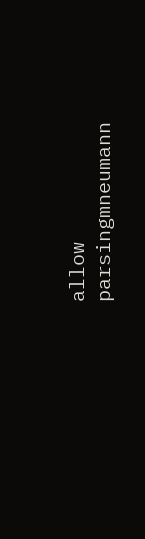allow parsingmneumann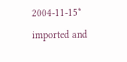2004-11-15* imported and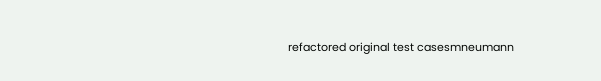refactored original test casesmneumann